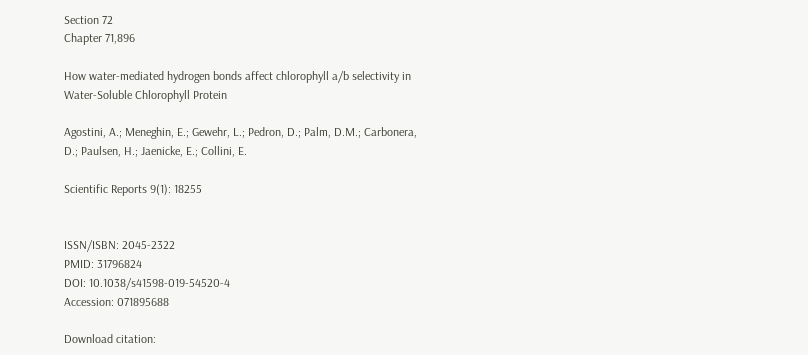Section 72
Chapter 71,896

How water-mediated hydrogen bonds affect chlorophyll a/b selectivity in Water-Soluble Chlorophyll Protein

Agostini, A.; Meneghin, E.; Gewehr, L.; Pedron, D.; Palm, D.M.; Carbonera, D.; Paulsen, H.; Jaenicke, E.; Collini, E.

Scientific Reports 9(1): 18255


ISSN/ISBN: 2045-2322
PMID: 31796824
DOI: 10.1038/s41598-019-54520-4
Accession: 071895688

Download citation: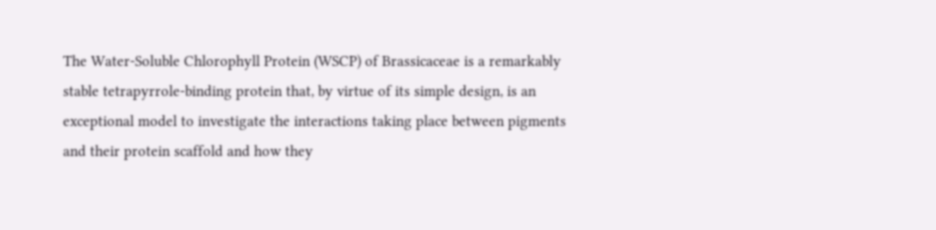The Water-Soluble Chlorophyll Protein (WSCP) of Brassicaceae is a remarkably stable tetrapyrrole-binding protein that, by virtue of its simple design, is an exceptional model to investigate the interactions taking place between pigments and their protein scaffold and how they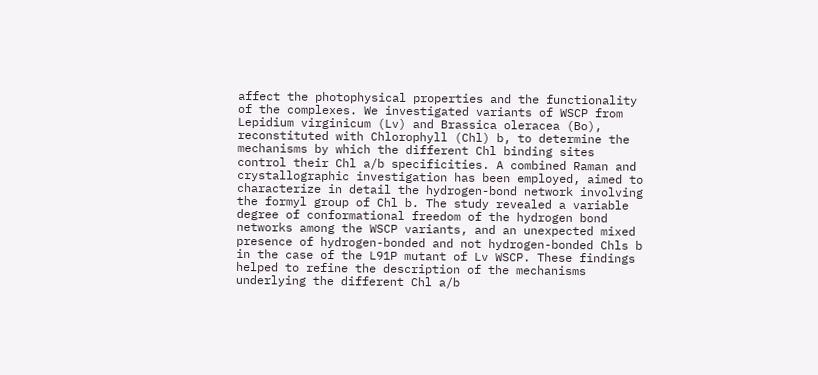affect the photophysical properties and the functionality of the complexes. We investigated variants of WSCP from Lepidium virginicum (Lv) and Brassica oleracea (Bo), reconstituted with Chlorophyll (Chl) b, to determine the mechanisms by which the different Chl binding sites control their Chl a/b specificities. A combined Raman and crystallographic investigation has been employed, aimed to characterize in detail the hydrogen-bond network involving the formyl group of Chl b. The study revealed a variable degree of conformational freedom of the hydrogen bond networks among the WSCP variants, and an unexpected mixed presence of hydrogen-bonded and not hydrogen-bonded Chls b in the case of the L91P mutant of Lv WSCP. These findings helped to refine the description of the mechanisms underlying the different Chl a/b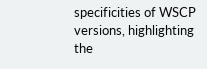specificities of WSCP versions, highlighting the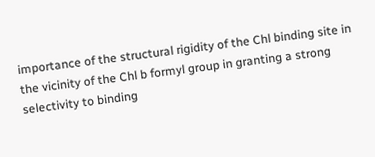importance of the structural rigidity of the Chl binding site in the vicinity of the Chl b formyl group in granting a strong selectivity to binding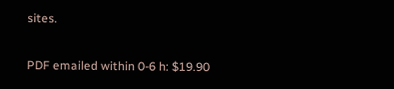sites.

PDF emailed within 0-6 h: $19.90